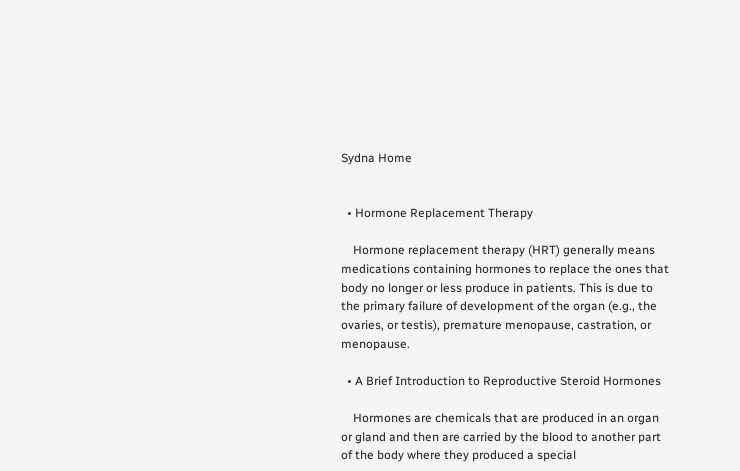Sydna Home


  • Hormone Replacement Therapy

    Hormone replacement therapy (HRT) generally means medications containing hormones to replace the ones that body no longer or less produce in patients. This is due to the primary failure of development of the organ (e.g., the ovaries, or testis), premature menopause, castration, or menopause.

  • A Brief Introduction to Reproductive Steroid Hormones

    Hormones are chemicals that are produced in an organ or gland and then are carried by the blood to another part of the body where they produced a special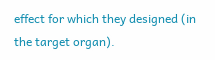effect for which they designed (in the target organ).